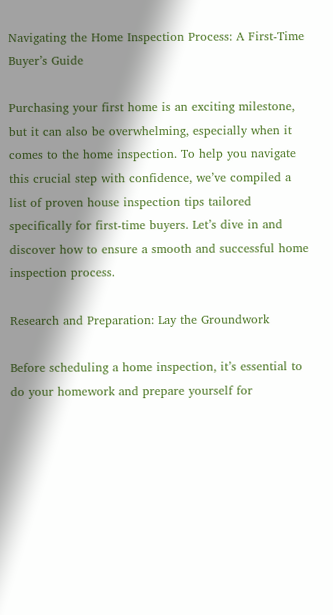Navigating the Home Inspection Process: A First-Time Buyer’s Guide

Purchasing your first home is an exciting milestone, but it can also be overwhelming, especially when it comes to the home inspection. To help you navigate this crucial step with confidence, we’ve compiled a list of proven house inspection tips tailored specifically for first-time buyers. Let’s dive in and discover how to ensure a smooth and successful home inspection process.

Research and Preparation: Lay the Groundwork

Before scheduling a home inspection, it’s essential to do your homework and prepare yourself for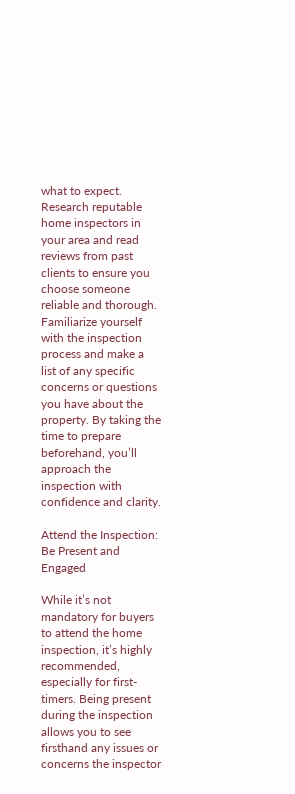what to expect. Research reputable home inspectors in your area and read reviews from past clients to ensure you choose someone reliable and thorough. Familiarize yourself with the inspection process and make a list of any specific concerns or questions you have about the property. By taking the time to prepare beforehand, you’ll approach the inspection with confidence and clarity.

Attend the Inspection: Be Present and Engaged

While it’s not mandatory for buyers to attend the home inspection, it’s highly recommended, especially for first-timers. Being present during the inspection allows you to see firsthand any issues or concerns the inspector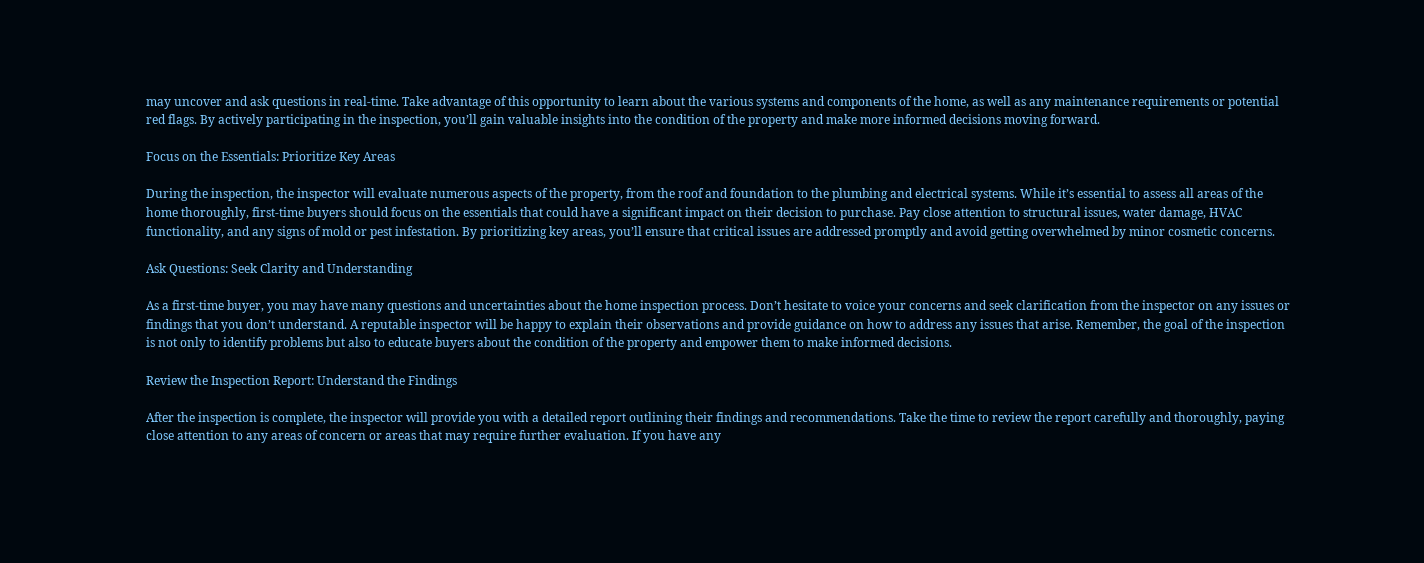may uncover and ask questions in real-time. Take advantage of this opportunity to learn about the various systems and components of the home, as well as any maintenance requirements or potential red flags. By actively participating in the inspection, you’ll gain valuable insights into the condition of the property and make more informed decisions moving forward.

Focus on the Essentials: Prioritize Key Areas

During the inspection, the inspector will evaluate numerous aspects of the property, from the roof and foundation to the plumbing and electrical systems. While it’s essential to assess all areas of the home thoroughly, first-time buyers should focus on the essentials that could have a significant impact on their decision to purchase. Pay close attention to structural issues, water damage, HVAC functionality, and any signs of mold or pest infestation. By prioritizing key areas, you’ll ensure that critical issues are addressed promptly and avoid getting overwhelmed by minor cosmetic concerns.

Ask Questions: Seek Clarity and Understanding

As a first-time buyer, you may have many questions and uncertainties about the home inspection process. Don’t hesitate to voice your concerns and seek clarification from the inspector on any issues or findings that you don’t understand. A reputable inspector will be happy to explain their observations and provide guidance on how to address any issues that arise. Remember, the goal of the inspection is not only to identify problems but also to educate buyers about the condition of the property and empower them to make informed decisions.

Review the Inspection Report: Understand the Findings

After the inspection is complete, the inspector will provide you with a detailed report outlining their findings and recommendations. Take the time to review the report carefully and thoroughly, paying close attention to any areas of concern or areas that may require further evaluation. If you have any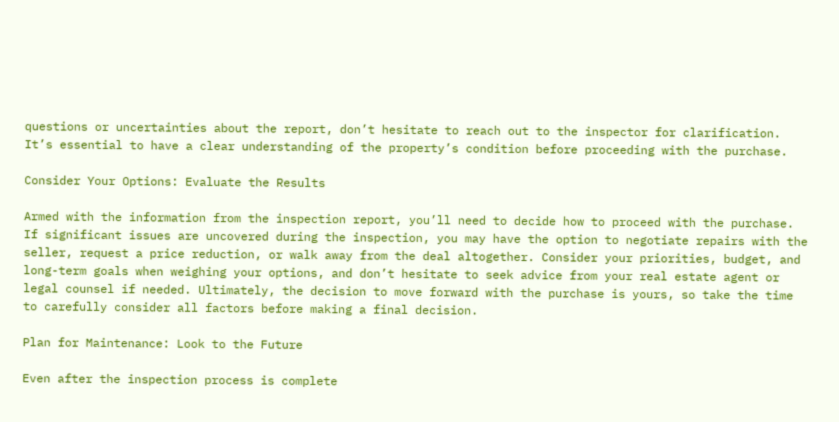questions or uncertainties about the report, don’t hesitate to reach out to the inspector for clarification. It’s essential to have a clear understanding of the property’s condition before proceeding with the purchase.

Consider Your Options: Evaluate the Results

Armed with the information from the inspection report, you’ll need to decide how to proceed with the purchase. If significant issues are uncovered during the inspection, you may have the option to negotiate repairs with the seller, request a price reduction, or walk away from the deal altogether. Consider your priorities, budget, and long-term goals when weighing your options, and don’t hesitate to seek advice from your real estate agent or legal counsel if needed. Ultimately, the decision to move forward with the purchase is yours, so take the time to carefully consider all factors before making a final decision.

Plan for Maintenance: Look to the Future

Even after the inspection process is complete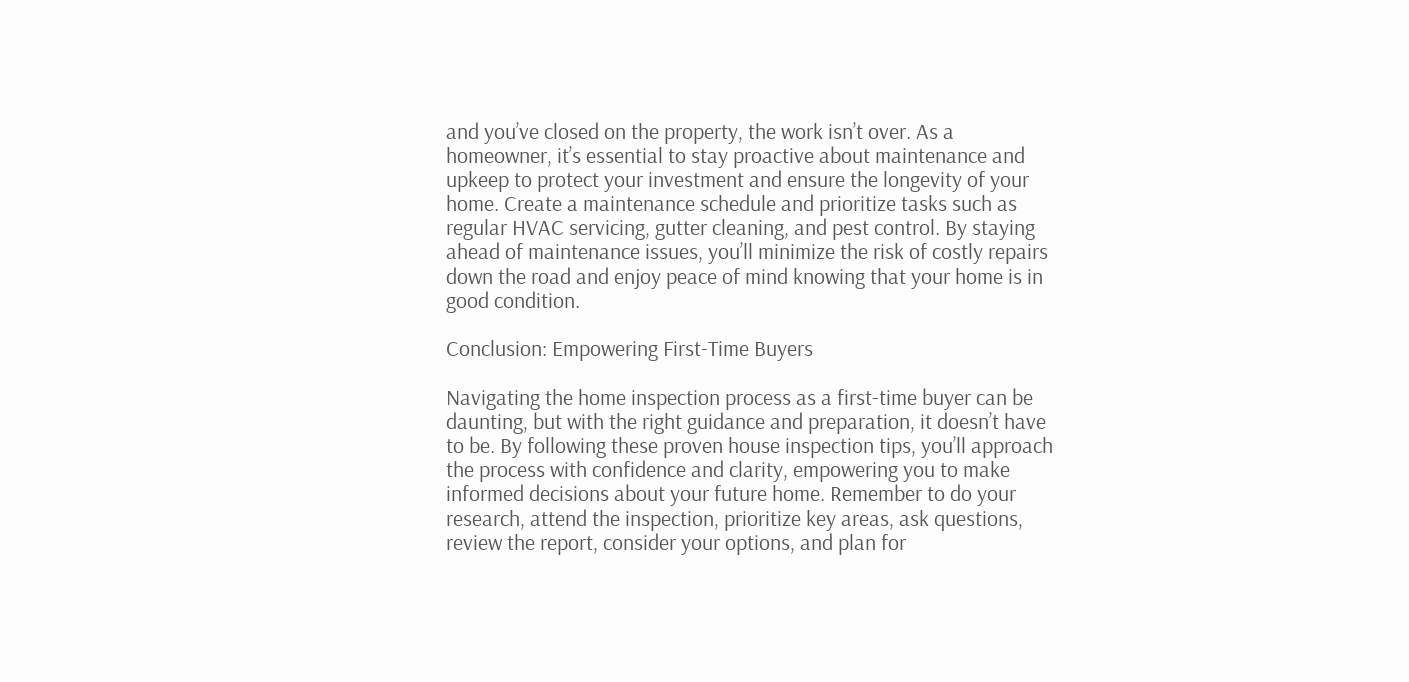and you’ve closed on the property, the work isn’t over. As a homeowner, it’s essential to stay proactive about maintenance and upkeep to protect your investment and ensure the longevity of your home. Create a maintenance schedule and prioritize tasks such as regular HVAC servicing, gutter cleaning, and pest control. By staying ahead of maintenance issues, you’ll minimize the risk of costly repairs down the road and enjoy peace of mind knowing that your home is in good condition.

Conclusion: Empowering First-Time Buyers

Navigating the home inspection process as a first-time buyer can be daunting, but with the right guidance and preparation, it doesn’t have to be. By following these proven house inspection tips, you’ll approach the process with confidence and clarity, empowering you to make informed decisions about your future home. Remember to do your research, attend the inspection, prioritize key areas, ask questions, review the report, consider your options, and plan for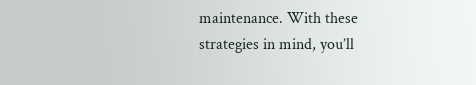maintenance. With these strategies in mind, you’ll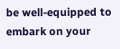be well-equipped to embark on your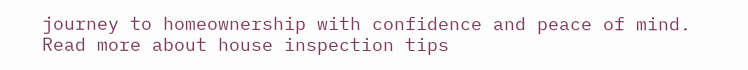journey to homeownership with confidence and peace of mind. Read more about house inspection tips